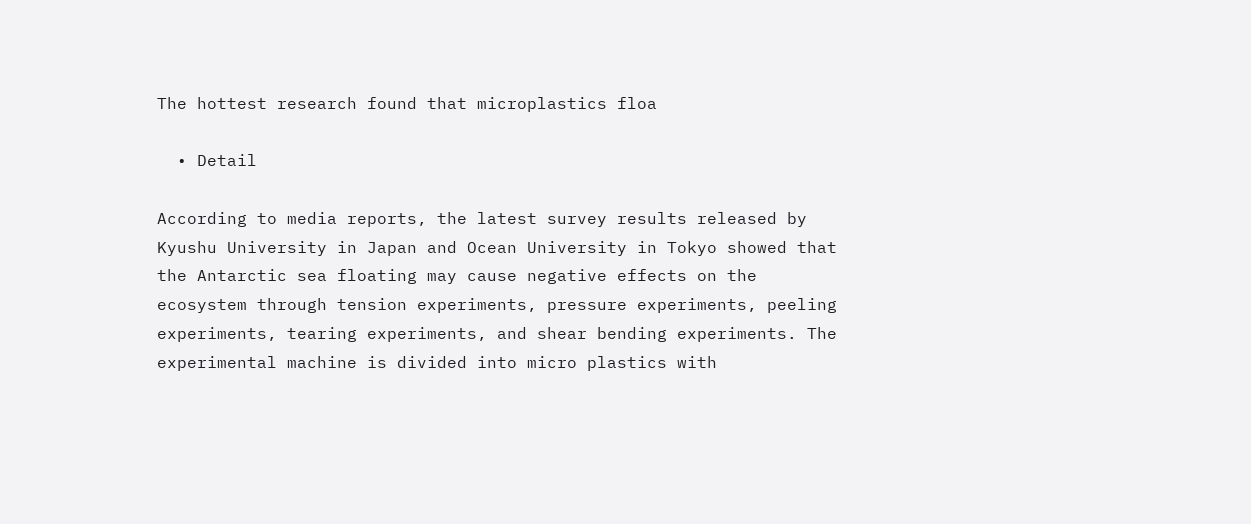The hottest research found that microplastics floa

  • Detail

According to media reports, the latest survey results released by Kyushu University in Japan and Ocean University in Tokyo showed that the Antarctic sea floating may cause negative effects on the ecosystem through tension experiments, pressure experiments, peeling experiments, tearing experiments, and shear bending experiments. The experimental machine is divided into micro plastics with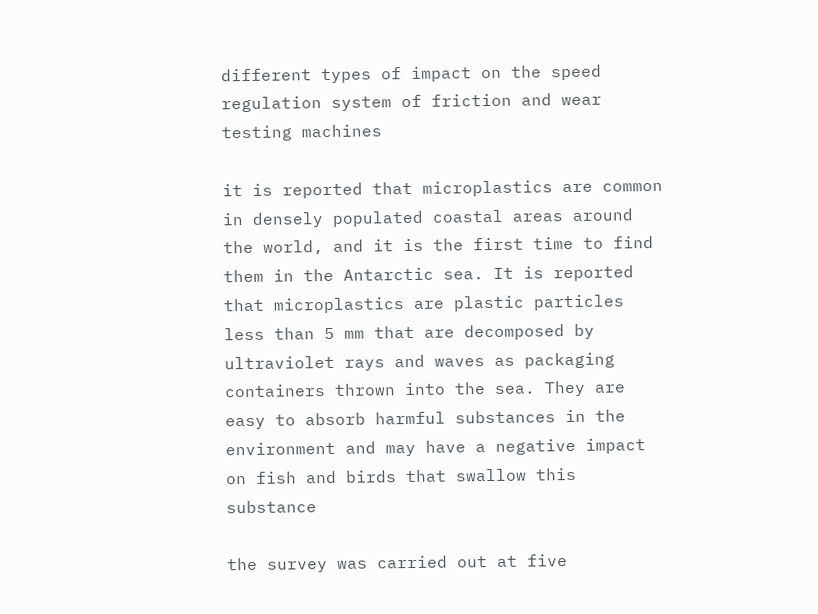different types of impact on the speed regulation system of friction and wear testing machines

it is reported that microplastics are common in densely populated coastal areas around the world, and it is the first time to find them in the Antarctic sea. It is reported that microplastics are plastic particles less than 5 mm that are decomposed by ultraviolet rays and waves as packaging containers thrown into the sea. They are easy to absorb harmful substances in the environment and may have a negative impact on fish and birds that swallow this substance

the survey was carried out at five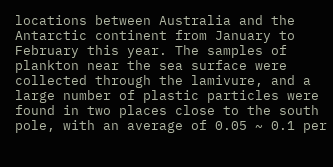locations between Australia and the Antarctic continent from January to February this year. The samples of plankton near the sea surface were collected through the lamivure, and a large number of plastic particles were found in two places close to the south pole, with an average of 0.05 ~ 0.1 per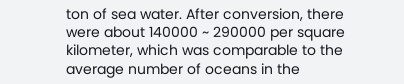ton of sea water. After conversion, there were about 140000 ~ 290000 per square kilometer, which was comparable to the average number of oceans in the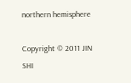northern hemisphere

Copyright © 2011 JIN SHI